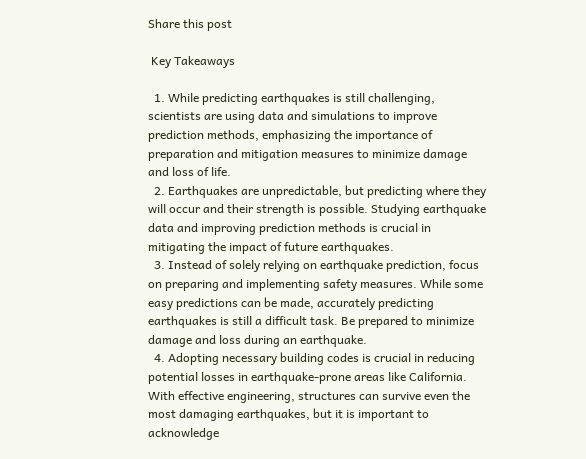Share this post

 Key Takeaways

  1. While predicting earthquakes is still challenging, scientists are using data and simulations to improve prediction methods, emphasizing the importance of preparation and mitigation measures to minimize damage and loss of life.
  2. Earthquakes are unpredictable, but predicting where they will occur and their strength is possible. Studying earthquake data and improving prediction methods is crucial in mitigating the impact of future earthquakes.
  3. Instead of solely relying on earthquake prediction, focus on preparing and implementing safety measures. While some easy predictions can be made, accurately predicting earthquakes is still a difficult task. Be prepared to minimize damage and loss during an earthquake.
  4. Adopting necessary building codes is crucial in reducing potential losses in earthquake-prone areas like California. With effective engineering, structures can survive even the most damaging earthquakes, but it is important to acknowledge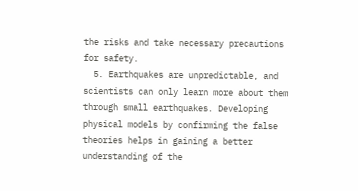the risks and take necessary precautions for safety.
  5. Earthquakes are unpredictable, and scientists can only learn more about them through small earthquakes. Developing physical models by confirming the false theories helps in gaining a better understanding of the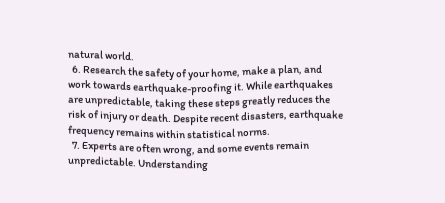natural world.
  6. Research the safety of your home, make a plan, and work towards earthquake-proofing it. While earthquakes are unpredictable, taking these steps greatly reduces the risk of injury or death. Despite recent disasters, earthquake frequency remains within statistical norms.
  7. Experts are often wrong, and some events remain unpredictable. Understanding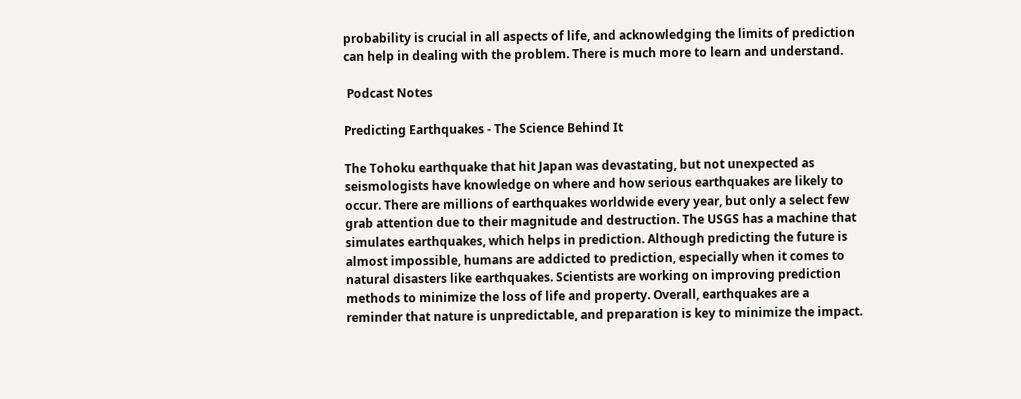probability is crucial in all aspects of life, and acknowledging the limits of prediction can help in dealing with the problem. There is much more to learn and understand.

 Podcast Notes

Predicting Earthquakes - The Science Behind It

The Tohoku earthquake that hit Japan was devastating, but not unexpected as seismologists have knowledge on where and how serious earthquakes are likely to occur. There are millions of earthquakes worldwide every year, but only a select few grab attention due to their magnitude and destruction. The USGS has a machine that simulates earthquakes, which helps in prediction. Although predicting the future is almost impossible, humans are addicted to prediction, especially when it comes to natural disasters like earthquakes. Scientists are working on improving prediction methods to minimize the loss of life and property. Overall, earthquakes are a reminder that nature is unpredictable, and preparation is key to minimize the impact.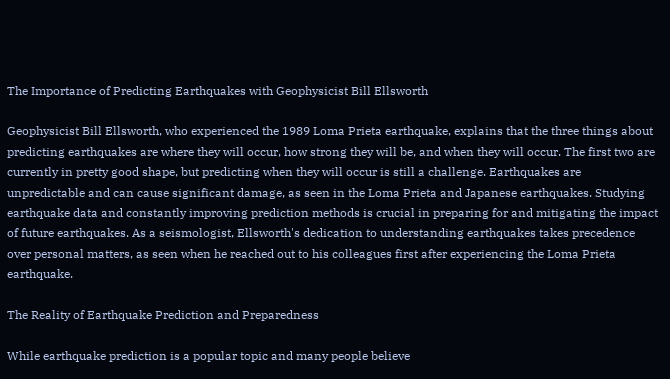The Importance of Predicting Earthquakes with Geophysicist Bill Ellsworth

Geophysicist Bill Ellsworth, who experienced the 1989 Loma Prieta earthquake, explains that the three things about predicting earthquakes are where they will occur, how strong they will be, and when they will occur. The first two are currently in pretty good shape, but predicting when they will occur is still a challenge. Earthquakes are unpredictable and can cause significant damage, as seen in the Loma Prieta and Japanese earthquakes. Studying earthquake data and constantly improving prediction methods is crucial in preparing for and mitigating the impact of future earthquakes. As a seismologist, Ellsworth's dedication to understanding earthquakes takes precedence over personal matters, as seen when he reached out to his colleagues first after experiencing the Loma Prieta earthquake.

The Reality of Earthquake Prediction and Preparedness

While earthquake prediction is a popular topic and many people believe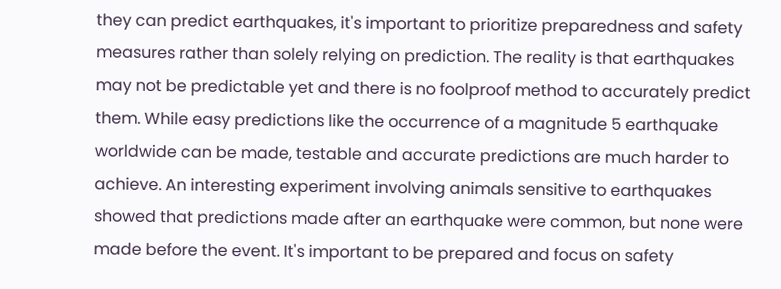they can predict earthquakes, it's important to prioritize preparedness and safety measures rather than solely relying on prediction. The reality is that earthquakes may not be predictable yet and there is no foolproof method to accurately predict them. While easy predictions like the occurrence of a magnitude 5 earthquake worldwide can be made, testable and accurate predictions are much harder to achieve. An interesting experiment involving animals sensitive to earthquakes showed that predictions made after an earthquake were common, but none were made before the event. It's important to be prepared and focus on safety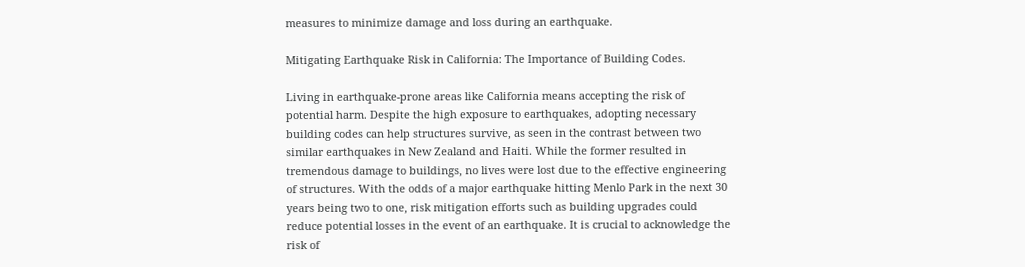measures to minimize damage and loss during an earthquake.

Mitigating Earthquake Risk in California: The Importance of Building Codes.

Living in earthquake-prone areas like California means accepting the risk of potential harm. Despite the high exposure to earthquakes, adopting necessary building codes can help structures survive, as seen in the contrast between two similar earthquakes in New Zealand and Haiti. While the former resulted in tremendous damage to buildings, no lives were lost due to the effective engineering of structures. With the odds of a major earthquake hitting Menlo Park in the next 30 years being two to one, risk mitigation efforts such as building upgrades could reduce potential losses in the event of an earthquake. It is crucial to acknowledge the risk of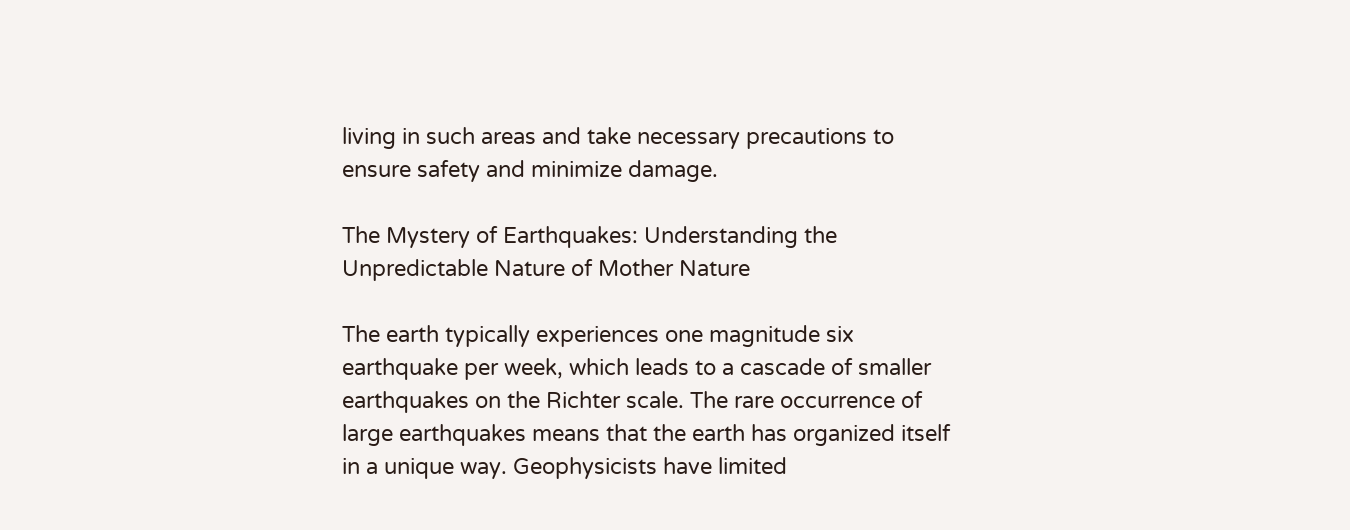living in such areas and take necessary precautions to ensure safety and minimize damage.

The Mystery of Earthquakes: Understanding the Unpredictable Nature of Mother Nature

The earth typically experiences one magnitude six earthquake per week, which leads to a cascade of smaller earthquakes on the Richter scale. The rare occurrence of large earthquakes means that the earth has organized itself in a unique way. Geophysicists have limited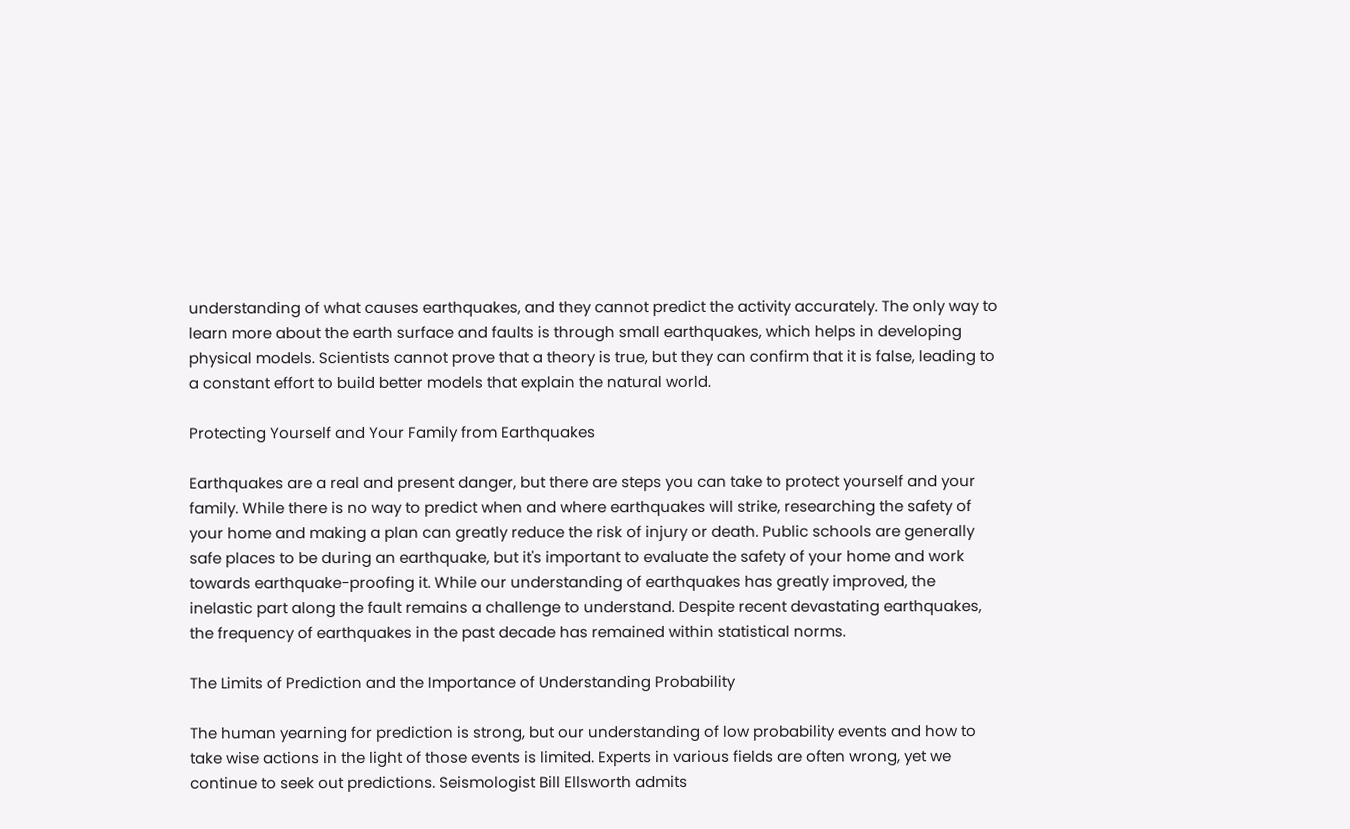understanding of what causes earthquakes, and they cannot predict the activity accurately. The only way to learn more about the earth surface and faults is through small earthquakes, which helps in developing physical models. Scientists cannot prove that a theory is true, but they can confirm that it is false, leading to a constant effort to build better models that explain the natural world.

Protecting Yourself and Your Family from Earthquakes

Earthquakes are a real and present danger, but there are steps you can take to protect yourself and your family. While there is no way to predict when and where earthquakes will strike, researching the safety of your home and making a plan can greatly reduce the risk of injury or death. Public schools are generally safe places to be during an earthquake, but it's important to evaluate the safety of your home and work towards earthquake-proofing it. While our understanding of earthquakes has greatly improved, the inelastic part along the fault remains a challenge to understand. Despite recent devastating earthquakes, the frequency of earthquakes in the past decade has remained within statistical norms.

The Limits of Prediction and the Importance of Understanding Probability

The human yearning for prediction is strong, but our understanding of low probability events and how to take wise actions in the light of those events is limited. Experts in various fields are often wrong, yet we continue to seek out predictions. Seismologist Bill Ellsworth admits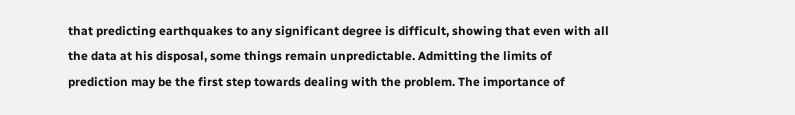that predicting earthquakes to any significant degree is difficult, showing that even with all the data at his disposal, some things remain unpredictable. Admitting the limits of prediction may be the first step towards dealing with the problem. The importance of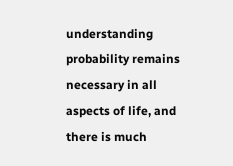understanding probability remains necessary in all aspects of life, and there is much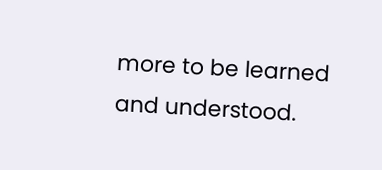more to be learned and understood.